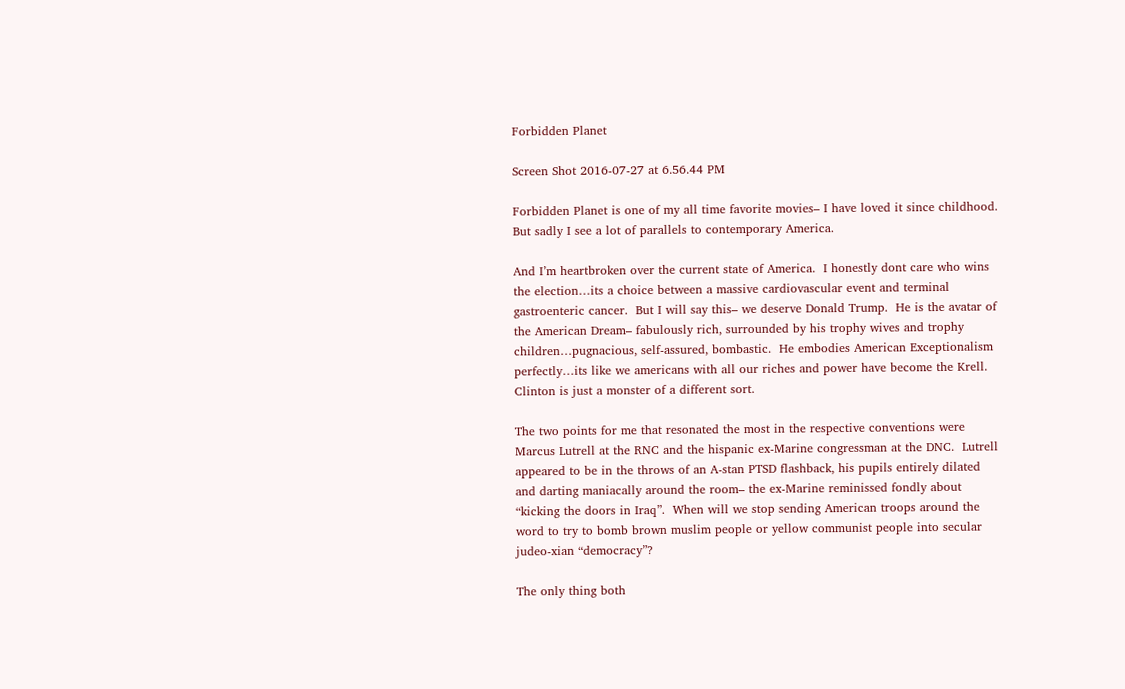Forbidden Planet

Screen Shot 2016-07-27 at 6.56.44 PM

Forbidden Planet is one of my all time favorite movies– I have loved it since childhood.  But sadly I see a lot of parallels to contemporary America.

And I’m heartbroken over the current state of America.  I honestly dont care who wins the election…its a choice between a massive cardiovascular event and terminal gastroenteric cancer.  But I will say this– we deserve Donald Trump.  He is the avatar of the American Dream– fabulously rich, surrounded by his trophy wives and trophy children…pugnacious, self-assured, bombastic.  He embodies American Exceptionalism perfectly…its like we americans with all our riches and power have become the Krell.  Clinton is just a monster of a different sort.

The two points for me that resonated the most in the respective conventions were Marcus Lutrell at the RNC and the hispanic ex-Marine congressman at the DNC.  Lutrell appeared to be in the throws of an A-stan PTSD flashback, his pupils entirely dilated and darting maniacally around the room– the ex-Marine reminissed fondly about “kicking the doors in Iraq”.  When will we stop sending American troops around the word to try to bomb brown muslim people or yellow communist people into secular judeo-xian “democracy”?

The only thing both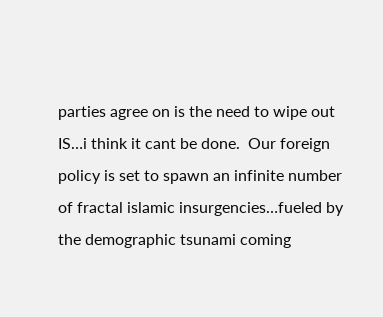parties agree on is the need to wipe out IS…i think it cant be done.  Our foreign policy is set to spawn an infinite number of fractal islamic insurgencies…fueled by the demographic tsunami coming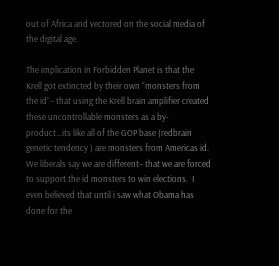out of Africa and vectored on the social media of the digital age.

The implication in Forbidden Planet is that the Krell got extincted by their own “monsters from the id”– that using the Krell brain amplifier created these uncontrollable monsters as a by-product…its like all of the GOP base (redbrain genetic tendency ) are monsters from Americas id.  We liberals say we are different– that we are forced to support the id monsters to win elections.  I even believed that until i saw what Obama has done for the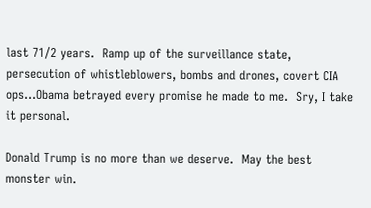last 71/2 years.  Ramp up of the surveillance state, persecution of whistleblowers, bombs and drones, covert CIA ops…Obama betrayed every promise he made to me.  Sry, I take it personal.

Donald Trump is no more than we deserve.  May the best monster win.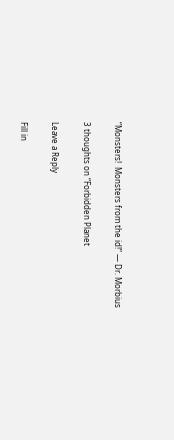“Monsters!  Monsters from the id!” — Dr. Morbius

3 thoughts on “Forbidden Planet

Leave a Reply

Fill in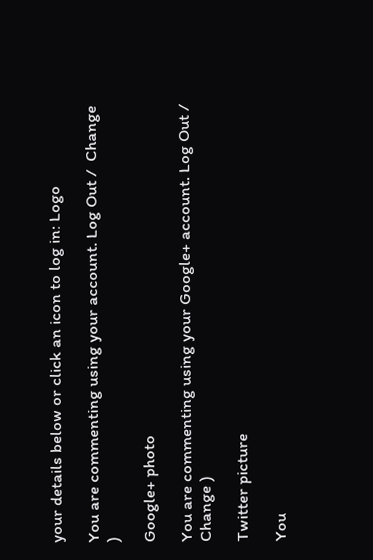your details below or click an icon to log in: Logo

You are commenting using your account. Log Out /  Change )

Google+ photo

You are commenting using your Google+ account. Log Out /  Change )

Twitter picture

You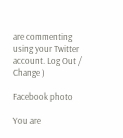are commenting using your Twitter account. Log Out /  Change )

Facebook photo

You are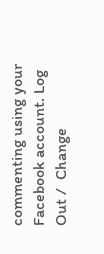commenting using your Facebook account. Log Out /  Change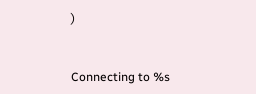)


Connecting to %s